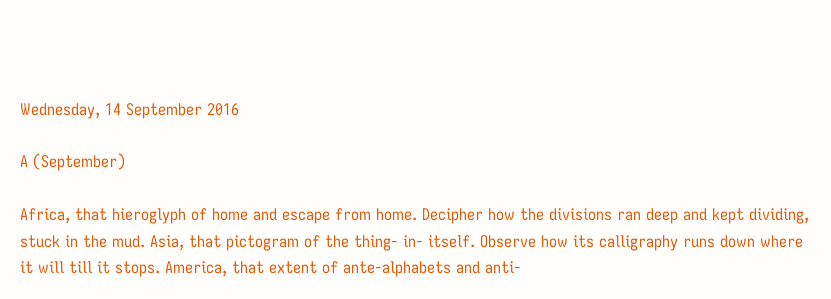Wednesday, 14 September 2016

A (September)

Africa, that hieroglyph of home and escape from home. Decipher how the divisions ran deep and kept dividing, stuck in the mud. Asia, that pictogram of the thing- in- itself. Observe how its calligraphy runs down where it will till it stops. America, that extent of ante-alphabets and anti-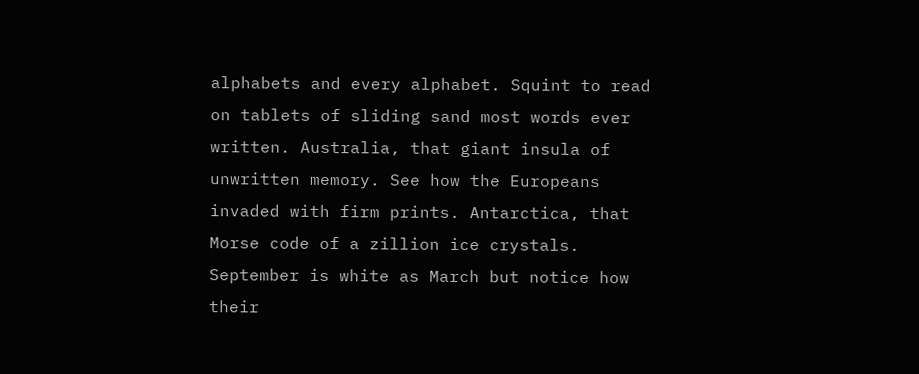alphabets and every alphabet. Squint to read on tablets of sliding sand most words ever written. Australia, that giant insula of unwritten memory. See how the Europeans invaded with firm prints. Antarctica, that Morse code of a zillion ice crystals. September is white as March but notice how their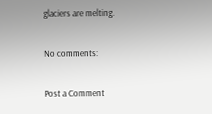glaciers are melting.

No comments:

Post a Comment